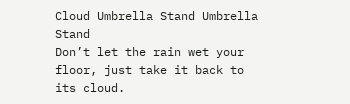Cloud Umbrella Stand Umbrella Stand
Don’t let the rain wet your floor, just take it back to its cloud.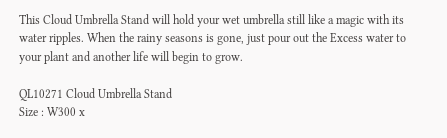This Cloud Umbrella Stand will hold your wet umbrella still like a magic with its water ripples. When the rainy seasons is gone, just pour out the Excess water to your plant and another life will begin to grow.

QL10271 Cloud Umbrella Stand
Size : W300 x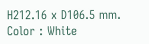H212.16 x D106.5 mm.
Color : White